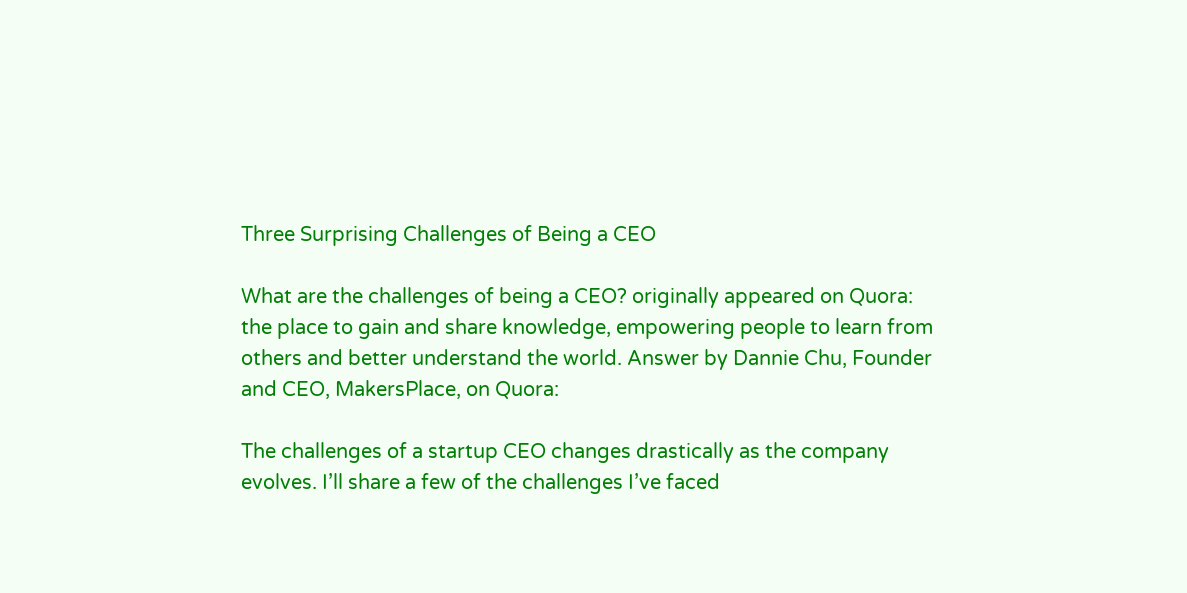Three Surprising Challenges of Being a CEO

What are the challenges of being a CEO? originally appeared on Quora: the place to gain and share knowledge, empowering people to learn from others and better understand the world. Answer by Dannie Chu, Founder and CEO, MakersPlace, on Quora:

The challenges of a startup CEO changes drastically as the company evolves. I’ll share a few of the challenges I’ve faced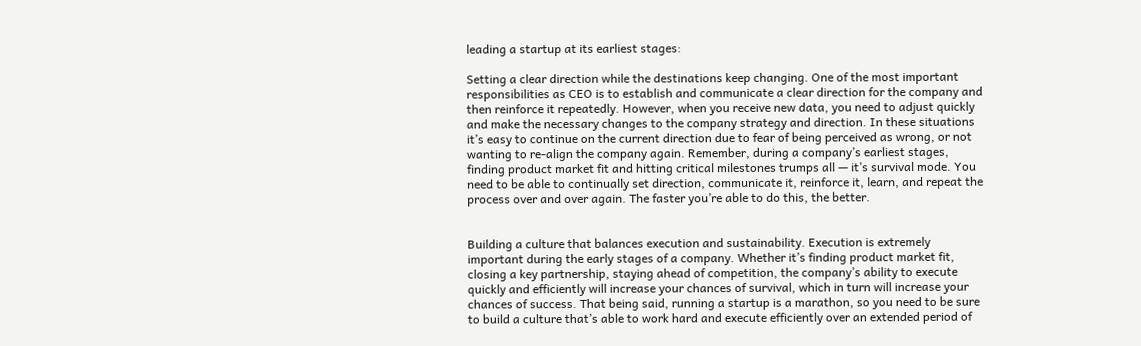leading a startup at its earliest stages:

Setting a clear direction while the destinations keep changing. One of the most important responsibilities as CEO is to establish and communicate a clear direction for the company and then reinforce it repeatedly. However, when you receive new data, you need to adjust quickly and make the necessary changes to the company strategy and direction. In these situations it’s easy to continue on the current direction due to fear of being perceived as wrong, or not wanting to re-align the company again. Remember, during a company’s earliest stages, finding product market fit and hitting critical milestones trumps all — it’s survival mode. You need to be able to continually set direction, communicate it, reinforce it, learn, and repeat the process over and over again. The faster you’re able to do this, the better.


Building a culture that balances execution and sustainability. Execution is extremely important during the early stages of a company. Whether it’s finding product market fit, closing a key partnership, staying ahead of competition, the company’s ability to execute quickly and efficiently will increase your chances of survival, which in turn will increase your chances of success. That being said, running a startup is a marathon, so you need to be sure to build a culture that’s able to work hard and execute efficiently over an extended period of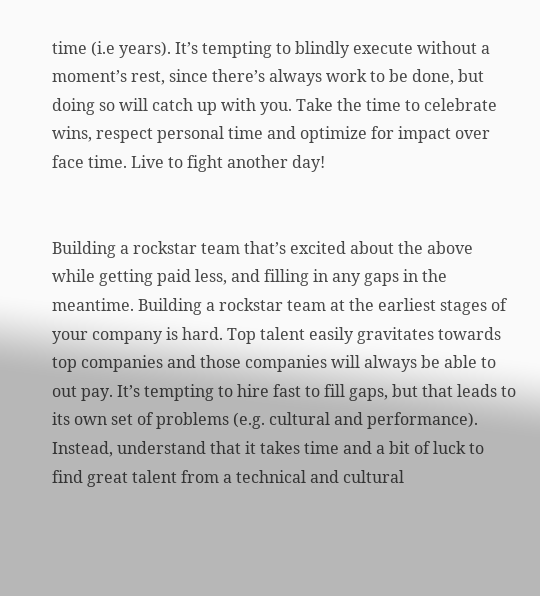time (i.e years). It’s tempting to blindly execute without a moment’s rest, since there’s always work to be done, but doing so will catch up with you. Take the time to celebrate wins, respect personal time and optimize for impact over face time. Live to fight another day!


Building a rockstar team that’s excited about the above while getting paid less, and filling in any gaps in the meantime. Building a rockstar team at the earliest stages of your company is hard. Top talent easily gravitates towards top companies and those companies will always be able to out pay. It’s tempting to hire fast to fill gaps, but that leads to its own set of problems (e.g. cultural and performance). Instead, understand that it takes time and a bit of luck to find great talent from a technical and cultural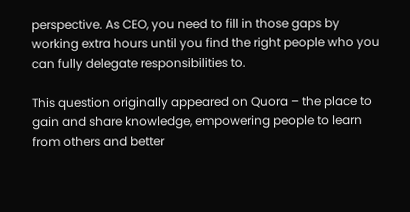perspective. As CEO, you need to fill in those gaps by working extra hours until you find the right people who you can fully delegate responsibilities to.

This question originally appeared on Quora – the place to gain and share knowledge, empowering people to learn from others and better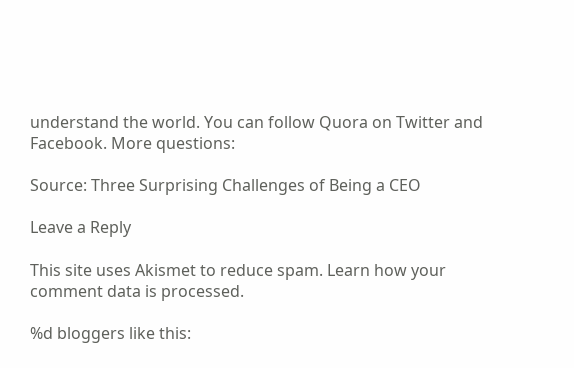understand the world. You can follow Quora on Twitter and Facebook. More questions:

Source: Three Surprising Challenges of Being a CEO

Leave a Reply

This site uses Akismet to reduce spam. Learn how your comment data is processed.

%d bloggers like this: